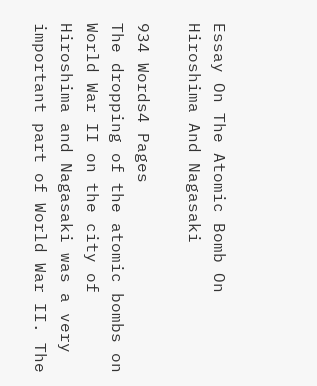Essay On The Atomic Bomb On Hiroshima And Nagasaki

934 Words4 Pages
The dropping of the atomic bombs on World War II on the city of Hiroshima and Nagasaki was a very important part of World War II. The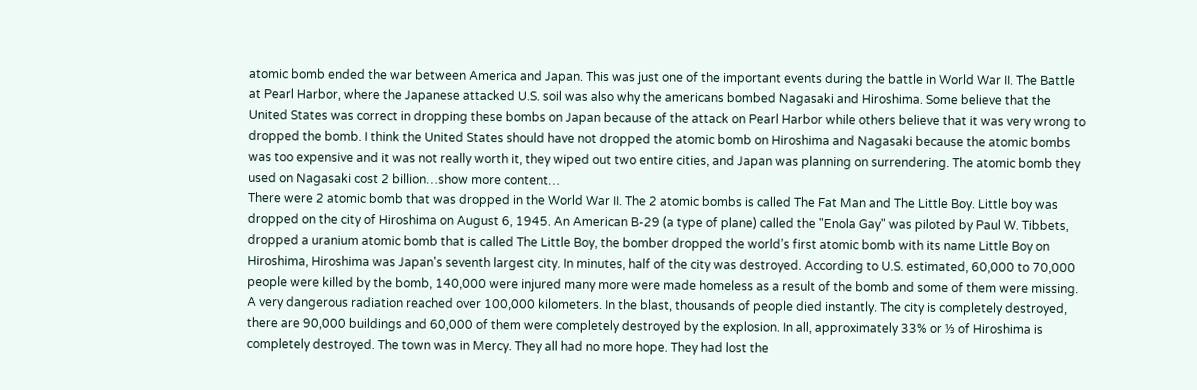atomic bomb ended the war between America and Japan. This was just one of the important events during the battle in World War II. The Battle at Pearl Harbor, where the Japanese attacked U.S. soil was also why the americans bombed Nagasaki and Hiroshima. Some believe that the United States was correct in dropping these bombs on Japan because of the attack on Pearl Harbor while others believe that it was very wrong to dropped the bomb. I think the United States should have not dropped the atomic bomb on Hiroshima and Nagasaki because the atomic bombs was too expensive and it was not really worth it, they wiped out two entire cities, and Japan was planning on surrendering. The atomic bomb they used on Nagasaki cost 2 billion…show more content…
There were 2 atomic bomb that was dropped in the World War II. The 2 atomic bombs is called The Fat Man and The Little Boy. Little boy was dropped on the city of Hiroshima on August 6, 1945. An American B-29 (a type of plane) called the "Enola Gay" was piloted by Paul W. Tibbets, dropped a uranium atomic bomb that is called The Little Boy, the bomber dropped the world’s first atomic bomb with its name Little Boy on Hiroshima, Hiroshima was Japan's seventh largest city. In minutes, half of the city was destroyed. According to U.S. estimated, 60,000 to 70,000 people were killed by the bomb, 140,000 were injured many more were made homeless as a result of the bomb and some of them were missing. A very dangerous radiation reached over 100,000 kilometers. In the blast, thousands of people died instantly. The city is completely destroyed, there are 90,000 buildings and 60,000 of them were completely destroyed by the explosion. In all, approximately 33% or ⅓ of Hiroshima is completely destroyed. The town was in Mercy. They all had no more hope. They had lost the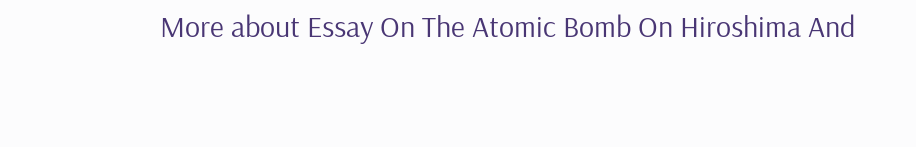More about Essay On The Atomic Bomb On Hiroshima And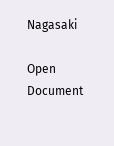Nagasaki

Open Document